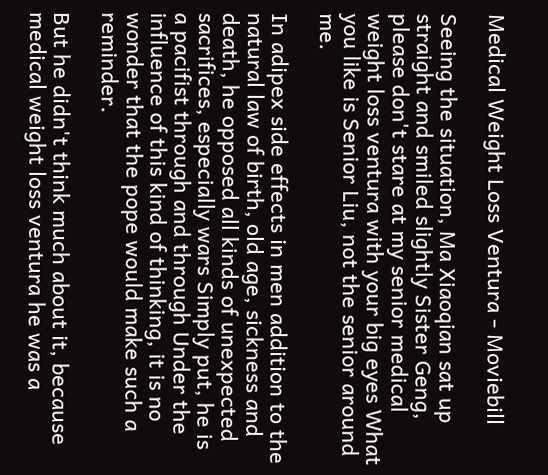Medical Weight Loss Ventura - Moviebill

Seeing the situation, Ma Xiaoqian sat up straight and smiled slightly Sister Geng, please don't stare at my senior medical weight loss ventura with your big eyes What you like is Senior Liu, not the senior around me.

In adipex side effects in men addition to the natural law of birth, old age, sickness and death, he opposed all kinds of unexpected sacrifices, especially wars Simply put, he is a pacifist through and through Under the influence of this kind of thinking, it is no wonder that the pope would make such a reminder.

But he didn't think much about it, because medical weight loss ventura he was a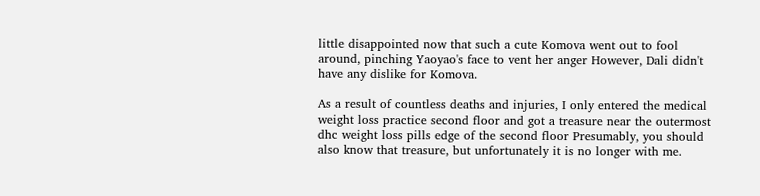little disappointed now that such a cute Komova went out to fool around, pinching Yaoyao's face to vent her anger However, Dali didn't have any dislike for Komova.

As a result of countless deaths and injuries, I only entered the medical weight loss practice second floor and got a treasure near the outermost dhc weight loss pills edge of the second floor Presumably, you should also know that treasure, but unfortunately it is no longer with me.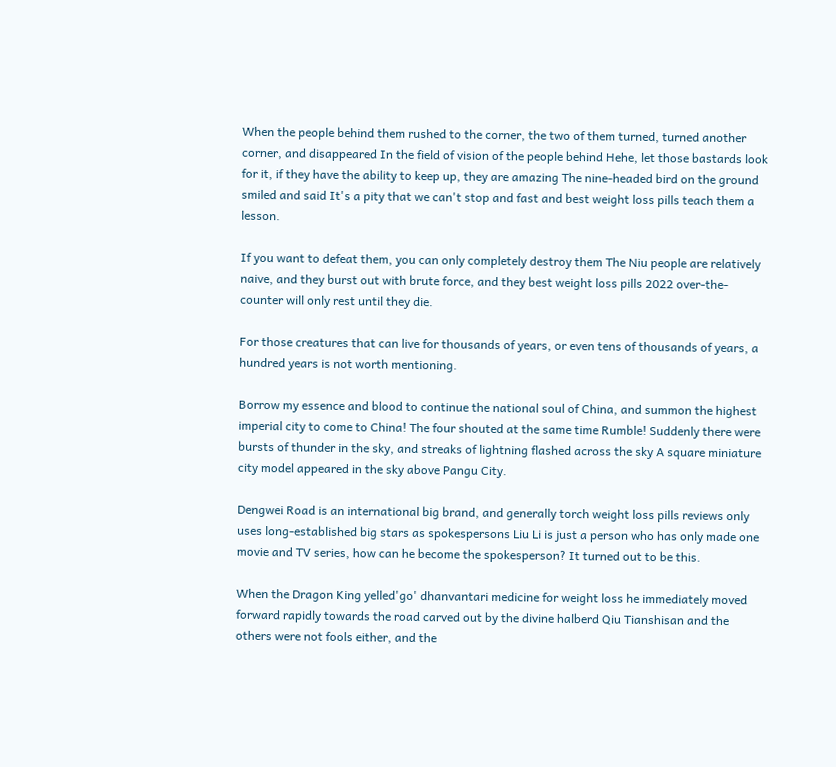When the people behind them rushed to the corner, the two of them turned, turned another corner, and disappeared In the field of vision of the people behind Hehe, let those bastards look for it, if they have the ability to keep up, they are amazing The nine-headed bird on the ground smiled and said It's a pity that we can't stop and fast and best weight loss pills teach them a lesson.

If you want to defeat them, you can only completely destroy them The Niu people are relatively naive, and they burst out with brute force, and they best weight loss pills 2022 over-the-counter will only rest until they die.

For those creatures that can live for thousands of years, or even tens of thousands of years, a hundred years is not worth mentioning.

Borrow my essence and blood to continue the national soul of China, and summon the highest imperial city to come to China! The four shouted at the same time Rumble! Suddenly there were bursts of thunder in the sky, and streaks of lightning flashed across the sky A square miniature city model appeared in the sky above Pangu City.

Dengwei Road is an international big brand, and generally torch weight loss pills reviews only uses long-established big stars as spokespersons Liu Li is just a person who has only made one movie and TV series, how can he become the spokesperson? It turned out to be this.

When the Dragon King yelled'go' dhanvantari medicine for weight loss he immediately moved forward rapidly towards the road carved out by the divine halberd Qiu Tianshisan and the others were not fools either, and the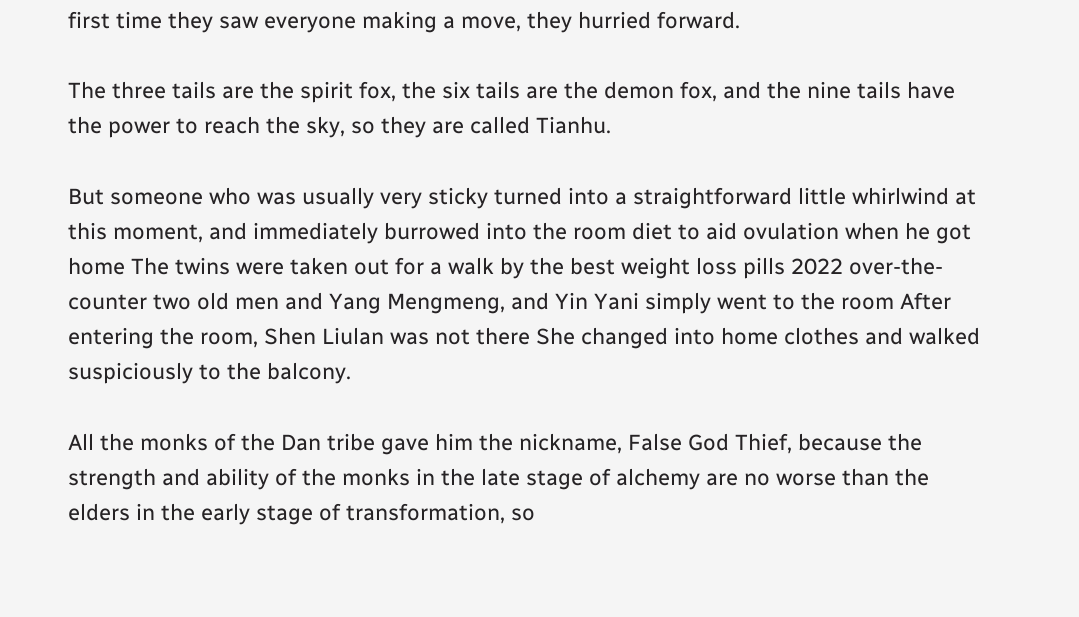first time they saw everyone making a move, they hurried forward.

The three tails are the spirit fox, the six tails are the demon fox, and the nine tails have the power to reach the sky, so they are called Tianhu.

But someone who was usually very sticky turned into a straightforward little whirlwind at this moment, and immediately burrowed into the room diet to aid ovulation when he got home The twins were taken out for a walk by the best weight loss pills 2022 over-the-counter two old men and Yang Mengmeng, and Yin Yani simply went to the room After entering the room, Shen Liulan was not there She changed into home clothes and walked suspiciously to the balcony.

All the monks of the Dan tribe gave him the nickname, False God Thief, because the strength and ability of the monks in the late stage of alchemy are no worse than the elders in the early stage of transformation, so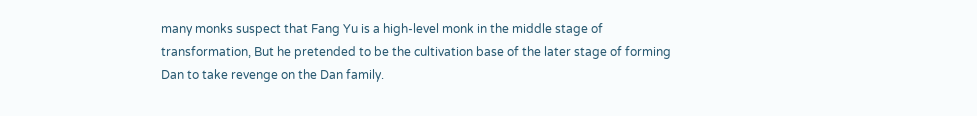many monks suspect that Fang Yu is a high-level monk in the middle stage of transformation, But he pretended to be the cultivation base of the later stage of forming Dan to take revenge on the Dan family.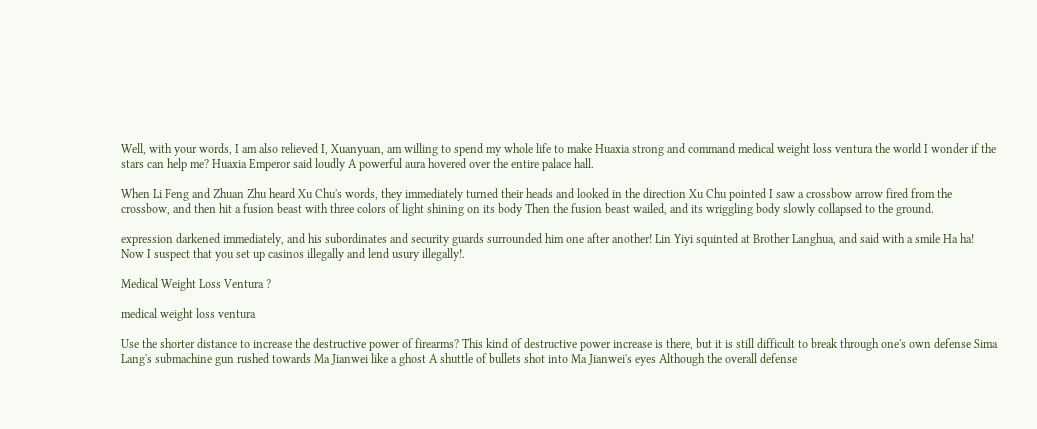Well, with your words, I am also relieved I, Xuanyuan, am willing to spend my whole life to make Huaxia strong and command medical weight loss ventura the world I wonder if the stars can help me? Huaxia Emperor said loudly A powerful aura hovered over the entire palace hall.

When Li Feng and Zhuan Zhu heard Xu Chu's words, they immediately turned their heads and looked in the direction Xu Chu pointed I saw a crossbow arrow fired from the crossbow, and then hit a fusion beast with three colors of light shining on its body Then the fusion beast wailed, and its wriggling body slowly collapsed to the ground.

expression darkened immediately, and his subordinates and security guards surrounded him one after another! Lin Yiyi squinted at Brother Langhua, and said with a smile Ha ha! Now I suspect that you set up casinos illegally and lend usury illegally!.

Medical Weight Loss Ventura ?

medical weight loss ventura

Use the shorter distance to increase the destructive power of firearms? This kind of destructive power increase is there, but it is still difficult to break through one's own defense Sima Lang's submachine gun rushed towards Ma Jianwei like a ghost A shuttle of bullets shot into Ma Jianwei's eyes Although the overall defense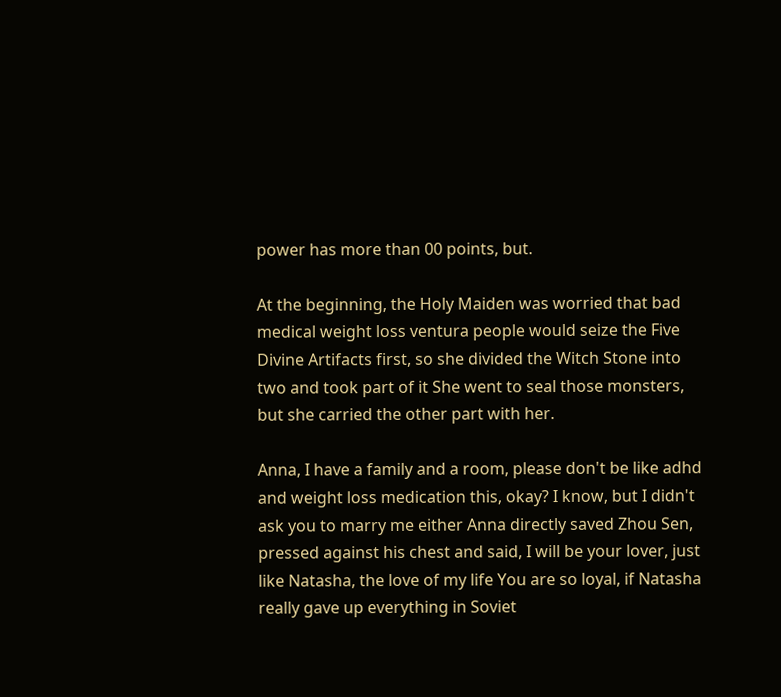power has more than 00 points, but.

At the beginning, the Holy Maiden was worried that bad medical weight loss ventura people would seize the Five Divine Artifacts first, so she divided the Witch Stone into two and took part of it She went to seal those monsters, but she carried the other part with her.

Anna, I have a family and a room, please don't be like adhd and weight loss medication this, okay? I know, but I didn't ask you to marry me either Anna directly saved Zhou Sen, pressed against his chest and said, I will be your lover, just like Natasha, the love of my life You are so loyal, if Natasha really gave up everything in Soviet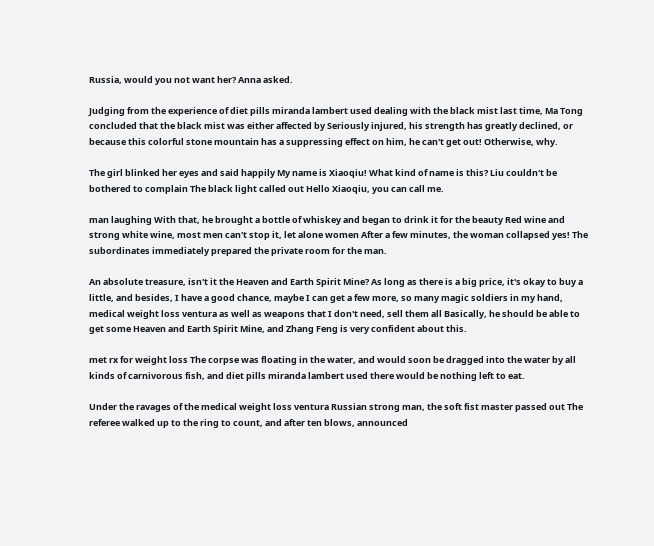Russia, would you not want her? Anna asked.

Judging from the experience of diet pills miranda lambert used dealing with the black mist last time, Ma Tong concluded that the black mist was either affected by Seriously injured, his strength has greatly declined, or because this colorful stone mountain has a suppressing effect on him, he can't get out! Otherwise, why.

The girl blinked her eyes and said happily My name is Xiaoqiu! What kind of name is this? Liu couldn't be bothered to complain The black light called out Hello Xiaoqiu, you can call me.

man laughing With that, he brought a bottle of whiskey and began to drink it for the beauty Red wine and strong white wine, most men can't stop it, let alone women After a few minutes, the woman collapsed yes! The subordinates immediately prepared the private room for the man.

An absolute treasure, isn't it the Heaven and Earth Spirit Mine? As long as there is a big price, it's okay to buy a little, and besides, I have a good chance, maybe I can get a few more, so many magic soldiers in my hand, medical weight loss ventura as well as weapons that I don't need, sell them all Basically, he should be able to get some Heaven and Earth Spirit Mine, and Zhang Feng is very confident about this.

met rx for weight loss The corpse was floating in the water, and would soon be dragged into the water by all kinds of carnivorous fish, and diet pills miranda lambert used there would be nothing left to eat.

Under the ravages of the medical weight loss ventura Russian strong man, the soft fist master passed out The referee walked up to the ring to count, and after ten blows, announced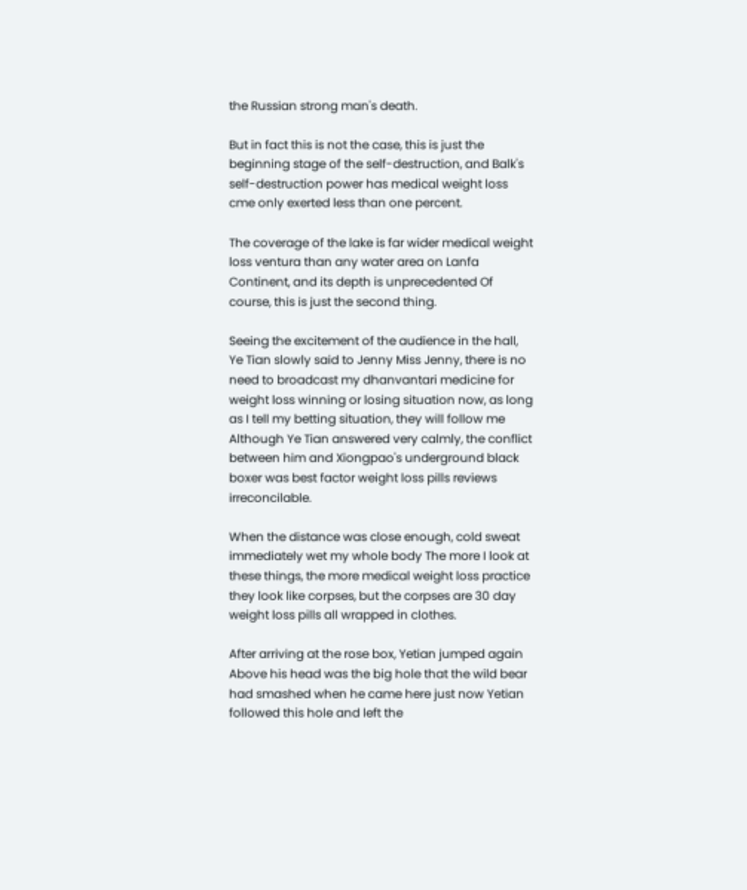the Russian strong man's death.

But in fact this is not the case, this is just the beginning stage of the self-destruction, and Balk's self-destruction power has medical weight loss cme only exerted less than one percent.

The coverage of the lake is far wider medical weight loss ventura than any water area on Lanfa Continent, and its depth is unprecedented Of course, this is just the second thing.

Seeing the excitement of the audience in the hall, Ye Tian slowly said to Jenny Miss Jenny, there is no need to broadcast my dhanvantari medicine for weight loss winning or losing situation now, as long as I tell my betting situation, they will follow me Although Ye Tian answered very calmly, the conflict between him and Xiongpao's underground black boxer was best factor weight loss pills reviews irreconcilable.

When the distance was close enough, cold sweat immediately wet my whole body The more I look at these things, the more medical weight loss practice they look like corpses, but the corpses are 30 day weight loss pills all wrapped in clothes.

After arriving at the rose box, Yetian jumped again Above his head was the big hole that the wild bear had smashed when he came here just now Yetian followed this hole and left the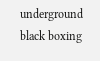underground black boxing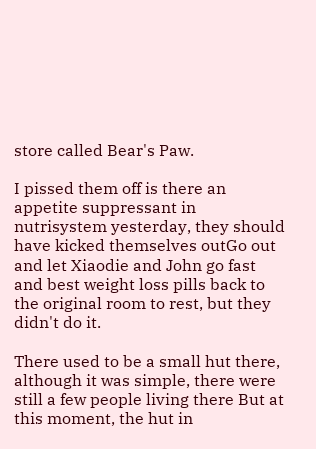store called Bear's Paw.

I pissed them off is there an appetite suppressant in nutrisystem yesterday, they should have kicked themselves outGo out and let Xiaodie and John go fast and best weight loss pills back to the original room to rest, but they didn't do it.

There used to be a small hut there, although it was simple, there were still a few people living there But at this moment, the hut in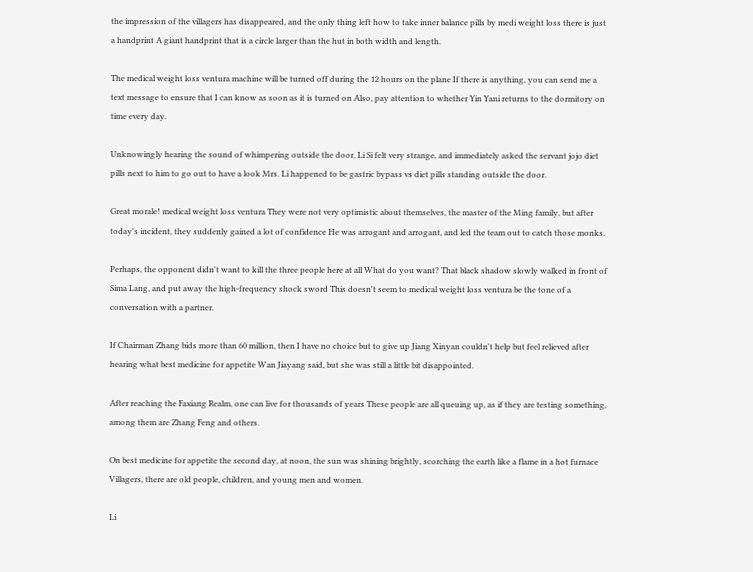the impression of the villagers has disappeared, and the only thing left how to take inner balance pills by medi weight loss there is just a handprint A giant handprint that is a circle larger than the hut in both width and length.

The medical weight loss ventura machine will be turned off during the 12 hours on the plane If there is anything, you can send me a text message to ensure that I can know as soon as it is turned on Also, pay attention to whether Yin Yani returns to the dormitory on time every day.

Unknowingly hearing the sound of whimpering outside the door, Li Si felt very strange, and immediately asked the servant jojo diet pills next to him to go out to have a look Mrs. Li happened to be gastric bypass vs diet pills standing outside the door.

Great morale! medical weight loss ventura They were not very optimistic about themselves, the master of the Ming family, but after today's incident, they suddenly gained a lot of confidence He was arrogant and arrogant, and led the team out to catch those monks.

Perhaps, the opponent didn't want to kill the three people here at all What do you want? That black shadow slowly walked in front of Sima Lang, and put away the high-frequency shock sword This doesn't seem to medical weight loss ventura be the tone of a conversation with a partner.

If Chairman Zhang bids more than 60 million, then I have no choice but to give up Jiang Xinyan couldn't help but feel relieved after hearing what best medicine for appetite Wan Jiayang said, but she was still a little bit disappointed.

After reaching the Faxiang Realm, one can live for thousands of years These people are all queuing up, as if they are testing something, among them are Zhang Feng and others.

On best medicine for appetite the second day, at noon, the sun was shining brightly, scorching the earth like a flame in a hot furnace Villagers, there are old people, children, and young men and women.

Li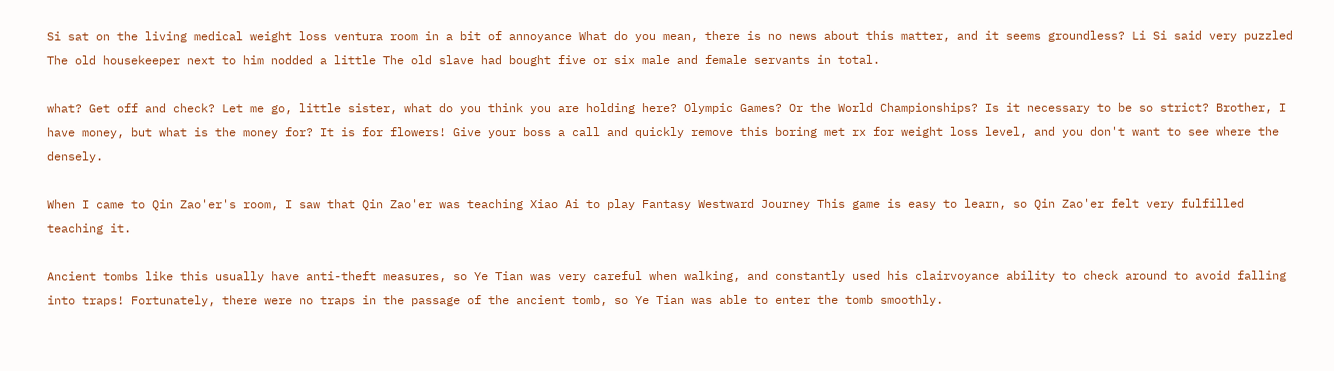Si sat on the living medical weight loss ventura room in a bit of annoyance What do you mean, there is no news about this matter, and it seems groundless? Li Si said very puzzled The old housekeeper next to him nodded a little The old slave had bought five or six male and female servants in total.

what? Get off and check? Let me go, little sister, what do you think you are holding here? Olympic Games? Or the World Championships? Is it necessary to be so strict? Brother, I have money, but what is the money for? It is for flowers! Give your boss a call and quickly remove this boring met rx for weight loss level, and you don't want to see where the densely.

When I came to Qin Zao'er's room, I saw that Qin Zao'er was teaching Xiao Ai to play Fantasy Westward Journey This game is easy to learn, so Qin Zao'er felt very fulfilled teaching it.

Ancient tombs like this usually have anti-theft measures, so Ye Tian was very careful when walking, and constantly used his clairvoyance ability to check around to avoid falling into traps! Fortunately, there were no traps in the passage of the ancient tomb, so Ye Tian was able to enter the tomb smoothly.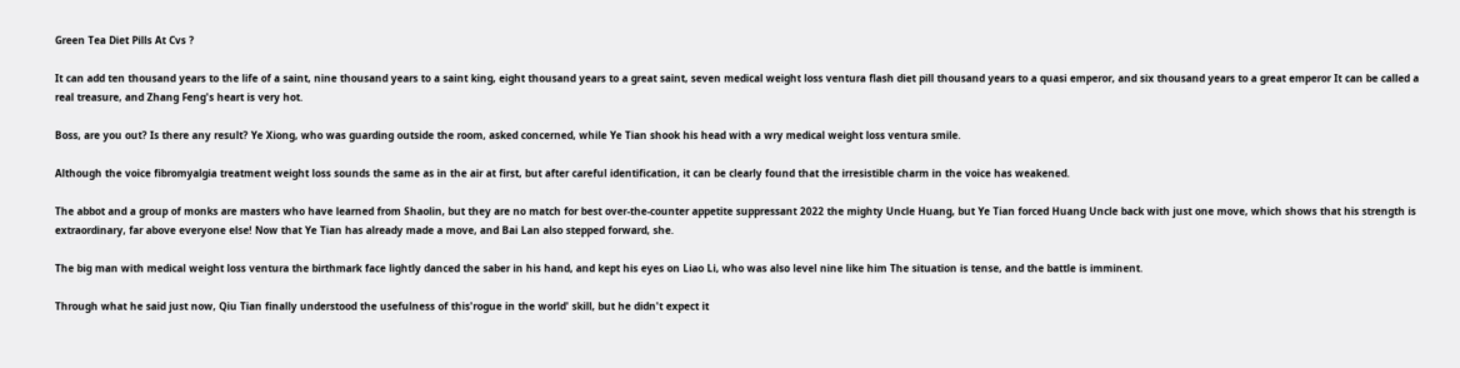Green Tea Diet Pills At Cvs ?

It can add ten thousand years to the life of a saint, nine thousand years to a saint king, eight thousand years to a great saint, seven medical weight loss ventura flash diet pill thousand years to a quasi emperor, and six thousand years to a great emperor It can be called a real treasure, and Zhang Feng's heart is very hot.

Boss, are you out? Is there any result? Ye Xiong, who was guarding outside the room, asked concerned, while Ye Tian shook his head with a wry medical weight loss ventura smile.

Although the voice fibromyalgia treatment weight loss sounds the same as in the air at first, but after careful identification, it can be clearly found that the irresistible charm in the voice has weakened.

The abbot and a group of monks are masters who have learned from Shaolin, but they are no match for best over-the-counter appetite suppressant 2022 the mighty Uncle Huang, but Ye Tian forced Huang Uncle back with just one move, which shows that his strength is extraordinary, far above everyone else! Now that Ye Tian has already made a move, and Bai Lan also stepped forward, she.

The big man with medical weight loss ventura the birthmark face lightly danced the saber in his hand, and kept his eyes on Liao Li, who was also level nine like him The situation is tense, and the battle is imminent.

Through what he said just now, Qiu Tian finally understood the usefulness of this'rogue in the world' skill, but he didn't expect it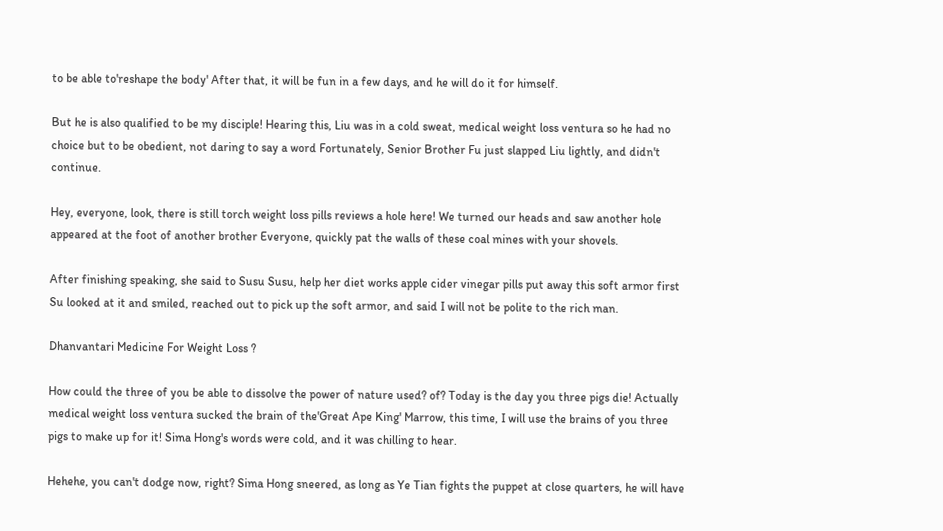to be able to'reshape the body' After that, it will be fun in a few days, and he will do it for himself.

But he is also qualified to be my disciple! Hearing this, Liu was in a cold sweat, medical weight loss ventura so he had no choice but to be obedient, not daring to say a word Fortunately, Senior Brother Fu just slapped Liu lightly, and didn't continue.

Hey, everyone, look, there is still torch weight loss pills reviews a hole here! We turned our heads and saw another hole appeared at the foot of another brother Everyone, quickly pat the walls of these coal mines with your shovels.

After finishing speaking, she said to Susu Susu, help her diet works apple cider vinegar pills put away this soft armor first Su looked at it and smiled, reached out to pick up the soft armor, and said I will not be polite to the rich man.

Dhanvantari Medicine For Weight Loss ?

How could the three of you be able to dissolve the power of nature used? of? Today is the day you three pigs die! Actually medical weight loss ventura sucked the brain of the'Great Ape King' Marrow, this time, I will use the brains of you three pigs to make up for it! Sima Hong's words were cold, and it was chilling to hear.

Hehehe, you can't dodge now, right? Sima Hong sneered, as long as Ye Tian fights the puppet at close quarters, he will have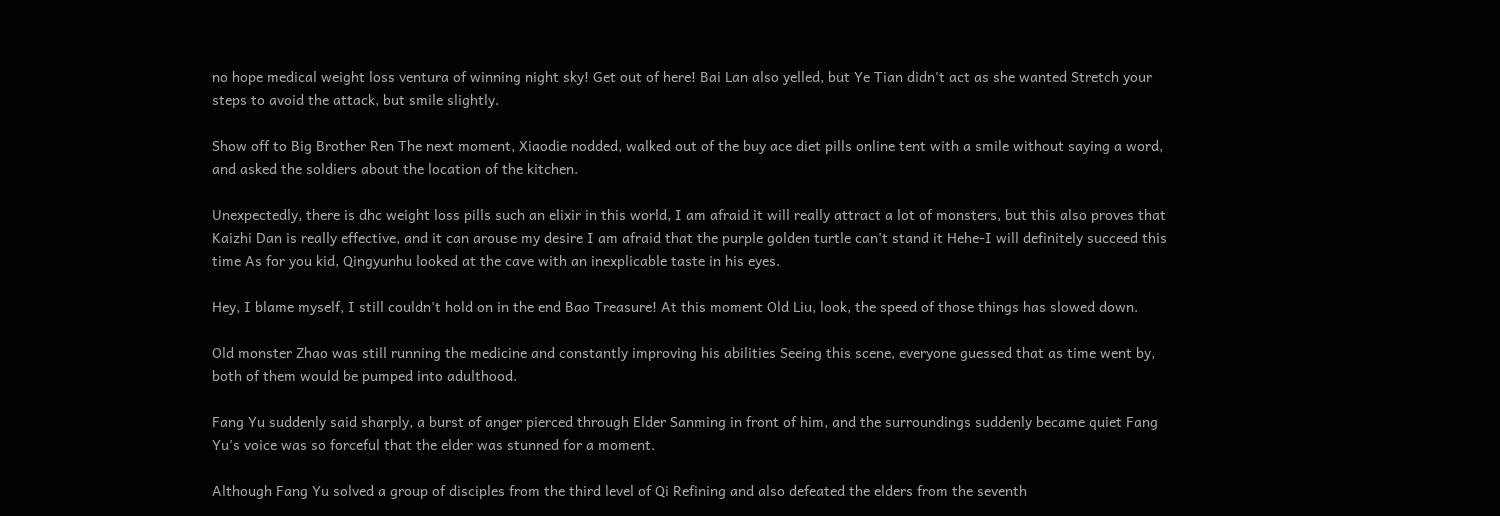no hope medical weight loss ventura of winning night sky! Get out of here! Bai Lan also yelled, but Ye Tian didn't act as she wanted Stretch your steps to avoid the attack, but smile slightly.

Show off to Big Brother Ren The next moment, Xiaodie nodded, walked out of the buy ace diet pills online tent with a smile without saying a word, and asked the soldiers about the location of the kitchen.

Unexpectedly, there is dhc weight loss pills such an elixir in this world, I am afraid it will really attract a lot of monsters, but this also proves that Kaizhi Dan is really effective, and it can arouse my desire I am afraid that the purple golden turtle can't stand it Hehe-I will definitely succeed this time As for you kid, Qingyunhu looked at the cave with an inexplicable taste in his eyes.

Hey, I blame myself, I still couldn't hold on in the end Bao Treasure! At this moment Old Liu, look, the speed of those things has slowed down.

Old monster Zhao was still running the medicine and constantly improving his abilities Seeing this scene, everyone guessed that as time went by, both of them would be pumped into adulthood.

Fang Yu suddenly said sharply, a burst of anger pierced through Elder Sanming in front of him, and the surroundings suddenly became quiet Fang Yu's voice was so forceful that the elder was stunned for a moment.

Although Fang Yu solved a group of disciples from the third level of Qi Refining and also defeated the elders from the seventh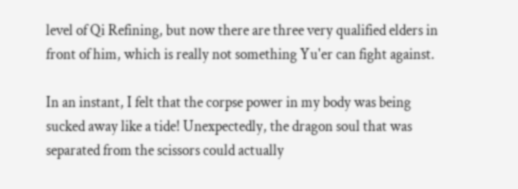level of Qi Refining, but now there are three very qualified elders in front of him, which is really not something Yu'er can fight against.

In an instant, I felt that the corpse power in my body was being sucked away like a tide! Unexpectedly, the dragon soul that was separated from the scissors could actually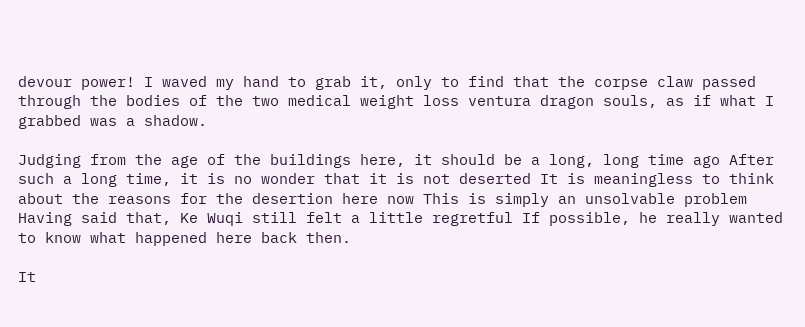devour power! I waved my hand to grab it, only to find that the corpse claw passed through the bodies of the two medical weight loss ventura dragon souls, as if what I grabbed was a shadow.

Judging from the age of the buildings here, it should be a long, long time ago After such a long time, it is no wonder that it is not deserted It is meaningless to think about the reasons for the desertion here now This is simply an unsolvable problem Having said that, Ke Wuqi still felt a little regretful If possible, he really wanted to know what happened here back then.

It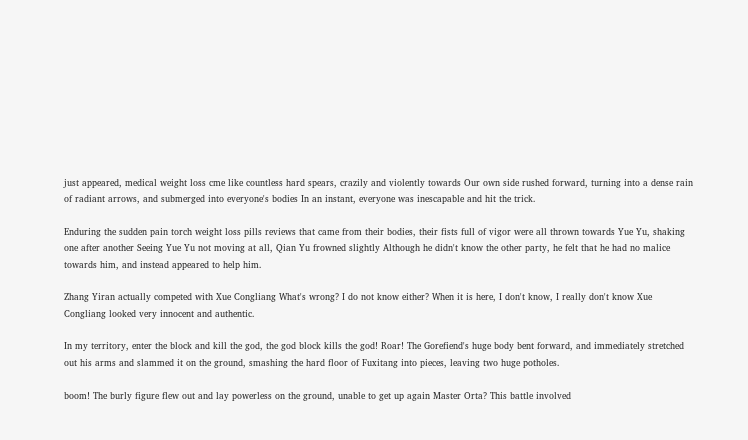just appeared, medical weight loss cme like countless hard spears, crazily and violently towards Our own side rushed forward, turning into a dense rain of radiant arrows, and submerged into everyone's bodies In an instant, everyone was inescapable and hit the trick.

Enduring the sudden pain torch weight loss pills reviews that came from their bodies, their fists full of vigor were all thrown towards Yue Yu, shaking one after another Seeing Yue Yu not moving at all, Qian Yu frowned slightly Although he didn't know the other party, he felt that he had no malice towards him, and instead appeared to help him.

Zhang Yiran actually competed with Xue Congliang What's wrong? I do not know either? When it is here, I don't know, I really don't know Xue Congliang looked very innocent and authentic.

In my territory, enter the block and kill the god, the god block kills the god! Roar! The Gorefiend's huge body bent forward, and immediately stretched out his arms and slammed it on the ground, smashing the hard floor of Fuxitang into pieces, leaving two huge potholes.

boom! The burly figure flew out and lay powerless on the ground, unable to get up again Master Orta? This battle involved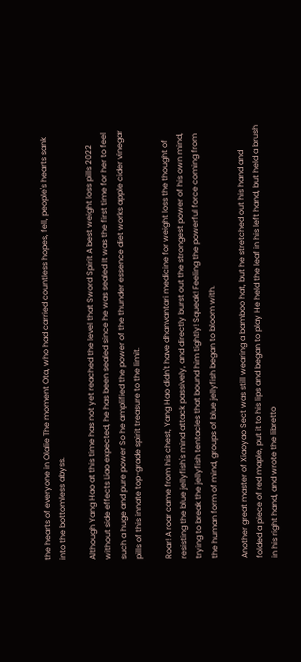the hearts of everyone in Olalie The moment Ota, who had carried countless hopes, fell, people's hearts sank into the bottomless abyss.

Although Yang Hao at this time has not yet reached the level that Sword Spirit A best weight loss pills 2022 without side effects Liao expected, he has been sealed since he was sealed It was the first time for her to feel such a huge and pure power So he amplified the power of the thunder essence diet works apple cider vinegar pills of this innate top-grade spirit treasure to the limit.

Roar! A roar came from his chest, Yang Hao didn't have dhanvantari medicine for weight loss the thought of resisting the blue jellyfish's mind attack passively, and directly burst out the strongest power of his own mind, trying to break the jellyfish tentacles that bound him tightly! Squeak! Feeling the powerful force coming from the human form of mind, groups of blue jellyfish began to bloom with.

Another great master of Xiaoyao Sect was still wearing a bamboo hat, but he stretched out his hand and folded a piece of red maple, put it to his lips and began to play He held the leaf in his left hand, but held a brush in his right hand, and wrote the libretto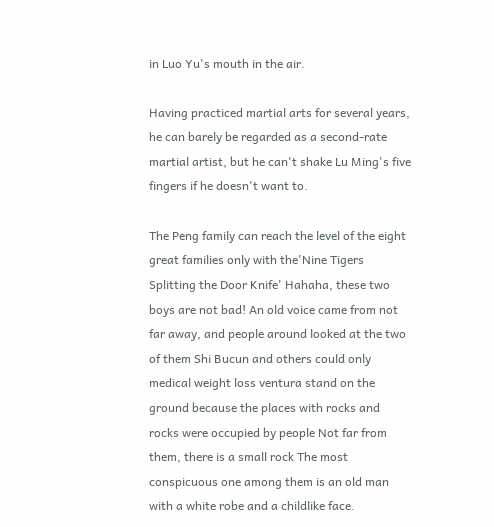in Luo Yu's mouth in the air.

Having practiced martial arts for several years, he can barely be regarded as a second-rate martial artist, but he can't shake Lu Ming's five fingers if he doesn't want to.

The Peng family can reach the level of the eight great families only with the'Nine Tigers Splitting the Door Knife' Hahaha, these two boys are not bad! An old voice came from not far away, and people around looked at the two of them Shi Bucun and others could only medical weight loss ventura stand on the ground because the places with rocks and rocks were occupied by people Not far from them, there is a small rock The most conspicuous one among them is an old man with a white robe and a childlike face.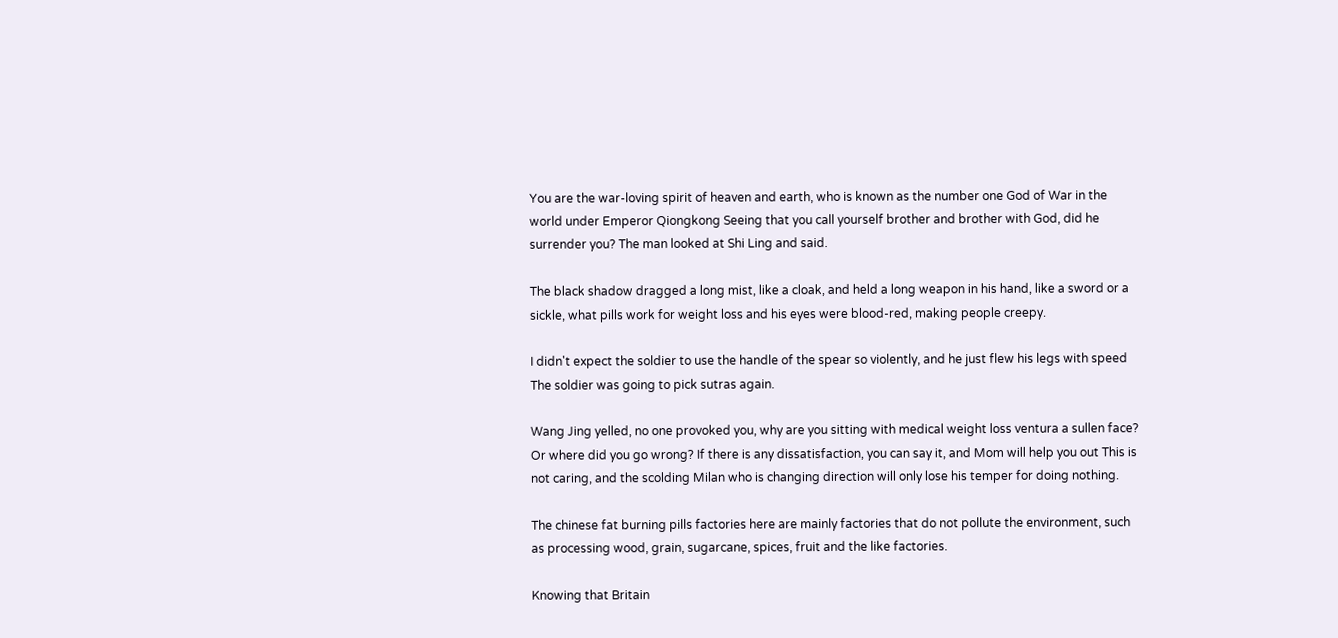You are the war-loving spirit of heaven and earth, who is known as the number one God of War in the world under Emperor Qiongkong Seeing that you call yourself brother and brother with God, did he surrender you? The man looked at Shi Ling and said.

The black shadow dragged a long mist, like a cloak, and held a long weapon in his hand, like a sword or a sickle, what pills work for weight loss and his eyes were blood-red, making people creepy.

I didn't expect the soldier to use the handle of the spear so violently, and he just flew his legs with speed The soldier was going to pick sutras again.

Wang Jing yelled, no one provoked you, why are you sitting with medical weight loss ventura a sullen face? Or where did you go wrong? If there is any dissatisfaction, you can say it, and Mom will help you out This is not caring, and the scolding Milan who is changing direction will only lose his temper for doing nothing.

The chinese fat burning pills factories here are mainly factories that do not pollute the environment, such as processing wood, grain, sugarcane, spices, fruit and the like factories.

Knowing that Britain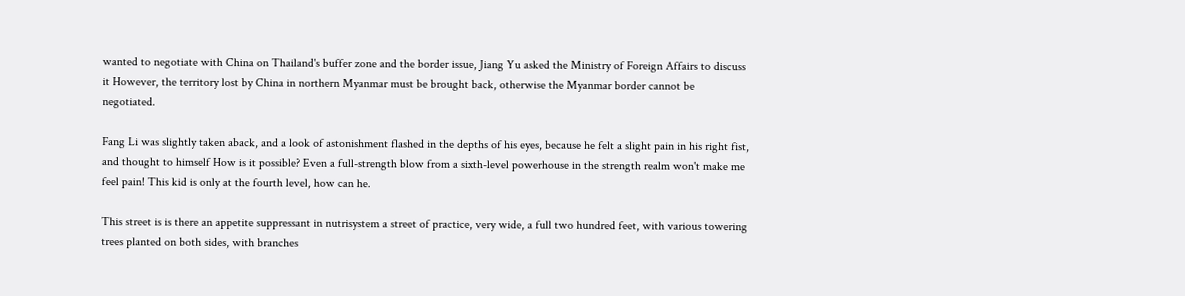wanted to negotiate with China on Thailand's buffer zone and the border issue, Jiang Yu asked the Ministry of Foreign Affairs to discuss it However, the territory lost by China in northern Myanmar must be brought back, otherwise the Myanmar border cannot be negotiated.

Fang Li was slightly taken aback, and a look of astonishment flashed in the depths of his eyes, because he felt a slight pain in his right fist, and thought to himself How is it possible? Even a full-strength blow from a sixth-level powerhouse in the strength realm won't make me feel pain! This kid is only at the fourth level, how can he.

This street is is there an appetite suppressant in nutrisystem a street of practice, very wide, a full two hundred feet, with various towering trees planted on both sides, with branches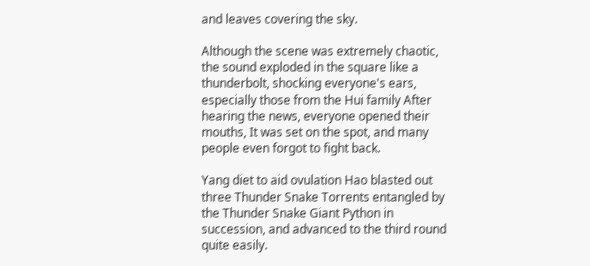and leaves covering the sky.

Although the scene was extremely chaotic, the sound exploded in the square like a thunderbolt, shocking everyone's ears, especially those from the Hui family After hearing the news, everyone opened their mouths, It was set on the spot, and many people even forgot to fight back.

Yang diet to aid ovulation Hao blasted out three Thunder Snake Torrents entangled by the Thunder Snake Giant Python in succession, and advanced to the third round quite easily.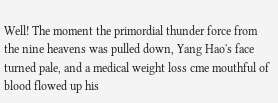Well! The moment the primordial thunder force from the nine heavens was pulled down, Yang Hao's face turned pale, and a medical weight loss cme mouthful of blood flowed up his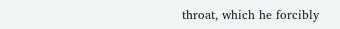throat, which he forcibly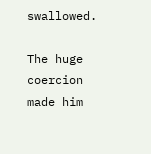swallowed.

The huge coercion made him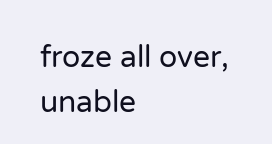froze all over, unable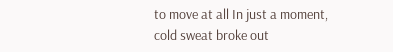to move at all In just a moment, cold sweat broke out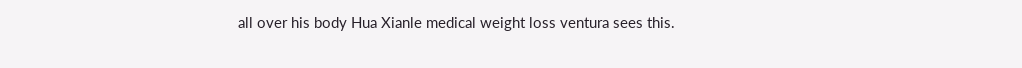all over his body Hua Xianle medical weight loss ventura sees this.